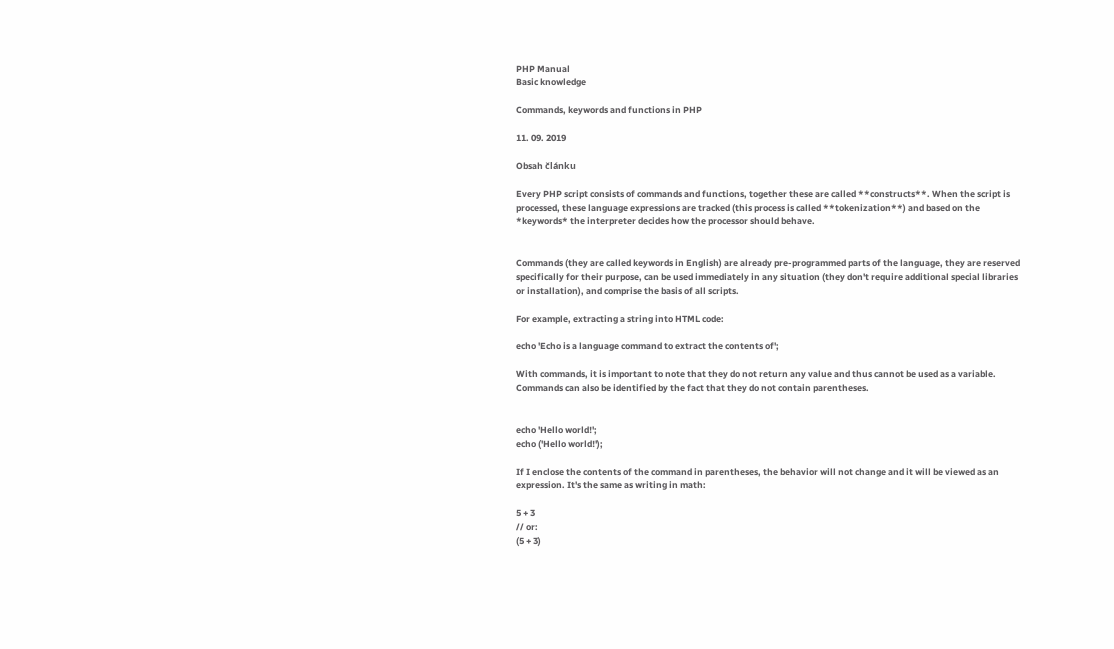PHP Manual
Basic knowledge

Commands, keywords and functions in PHP

11. 09. 2019

Obsah článku

Every PHP script consists of commands and functions, together these are called **constructs**. When the script is processed, these language expressions are tracked (this process is called **tokenization**) and based on the *keywords* the interpreter decides how the processor should behave.


Commands (they are called keywords in English) are already pre-programmed parts of the language, they are reserved specifically for their purpose, can be used immediately in any situation (they don't require additional special libraries or installation), and comprise the basis of all scripts.

For example, extracting a string into HTML code:

echo 'Echo is a language command to extract the contents of';

With commands, it is important to note that they do not return any value and thus cannot be used as a variable. Commands can also be identified by the fact that they do not contain parentheses.


echo 'Hello world!';
echo ('Hello world!');

If I enclose the contents of the command in parentheses, the behavior will not change and it will be viewed as an expression. It's the same as writing in math:

5 + 3
// or:
(5 + 3)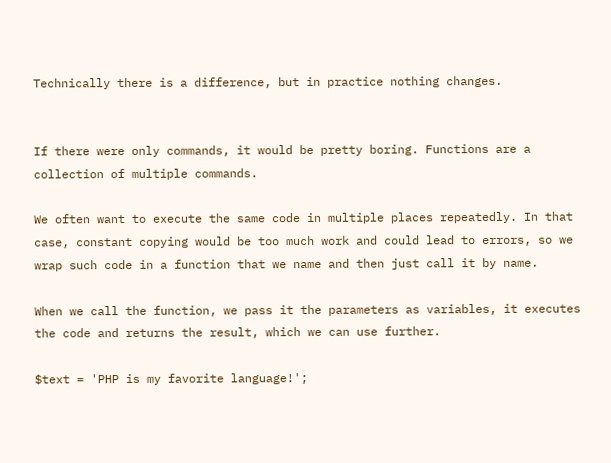Technically there is a difference, but in practice nothing changes.


If there were only commands, it would be pretty boring. Functions are a collection of multiple commands.

We often want to execute the same code in multiple places repeatedly. In that case, constant copying would be too much work and could lead to errors, so we wrap such code in a function that we name and then just call it by name.

When we call the function, we pass it the parameters as variables, it executes the code and returns the result, which we can use further.

$text = 'PHP is my favorite language!';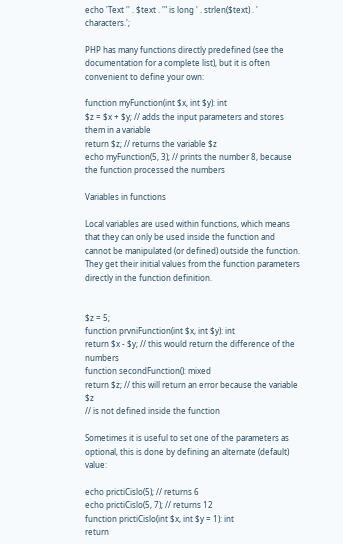echo 'Text '' . $text . '" is long ' . strlen($text) . ' characters.';

PHP has many functions directly predefined (see the documentation for a complete list), but it is often convenient to define your own:

function myFunction(int $x, int $y): int
$z = $x + $y; // adds the input parameters and stores them in a variable
return $z; // returns the variable $z
echo myFunction(5, 3); // prints the number 8, because the function processed the numbers

Variables in functions

Local variables are used within functions, which means that they can only be used inside the function and cannot be manipulated (or defined) outside the function. They get their initial values from the function parameters directly in the function definition.


$z = 5;
function prvniFunction(int $x, int $y): int
return $x - $y; // this would return the difference of the numbers
function secondFunction(): mixed
return $z; // this will return an error because the variable $z
// is not defined inside the function

Sometimes it is useful to set one of the parameters as optional, this is done by defining an alternate (default) value:

echo prictiCislo(5); // returns 6
echo prictiCislo(5, 7); // returns 12
function prictiCislo(int $x, int $y = 1): int
return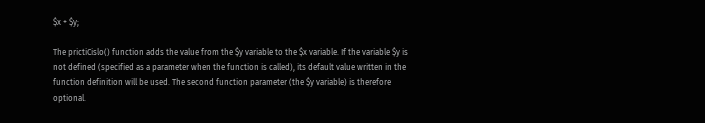$x + $y;

The prictiCislo() function adds the value from the $y variable to the $x variable. If the variable $y is not defined (specified as a parameter when the function is called), its default value written in the function definition will be used. The second function parameter (the $y variable) is therefore optional.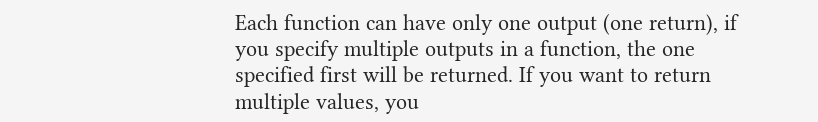Each function can have only one output (one return), if you specify multiple outputs in a function, the one specified first will be returned. If you want to return multiple values, you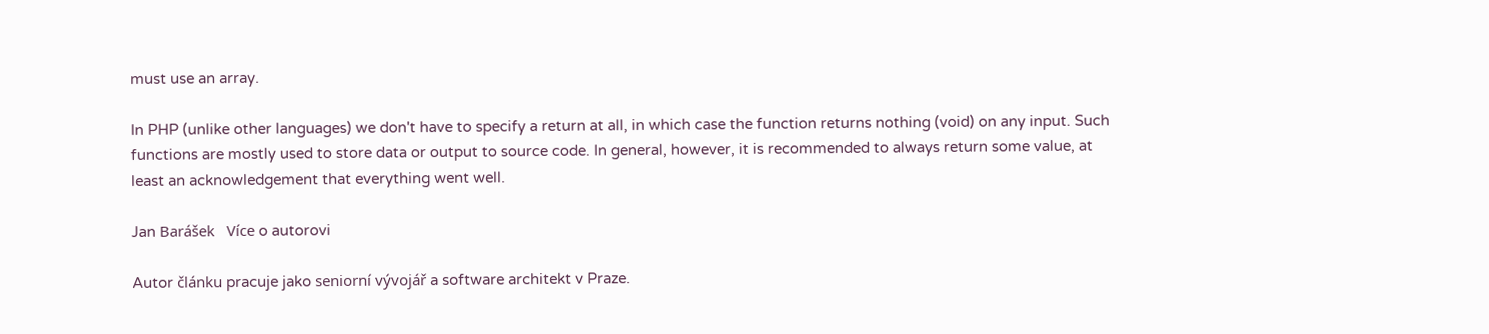must use an array.

In PHP (unlike other languages) we don't have to specify a return at all, in which case the function returns nothing (void) on any input. Such functions are mostly used to store data or output to source code. In general, however, it is recommended to always return some value, at least an acknowledgement that everything went well.

Jan Barášek   Více o autorovi

Autor článku pracuje jako seniorní vývojář a software architekt v Praze.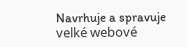Navrhuje a spravuje velké webové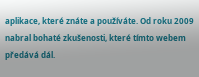aplikace, které znáte a používáte. Od roku 2009 nabral bohaté zkušenosti, které tímto webem předává dál.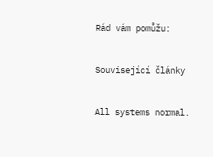Rád vám pomůžu:

Související články

All systems normal.